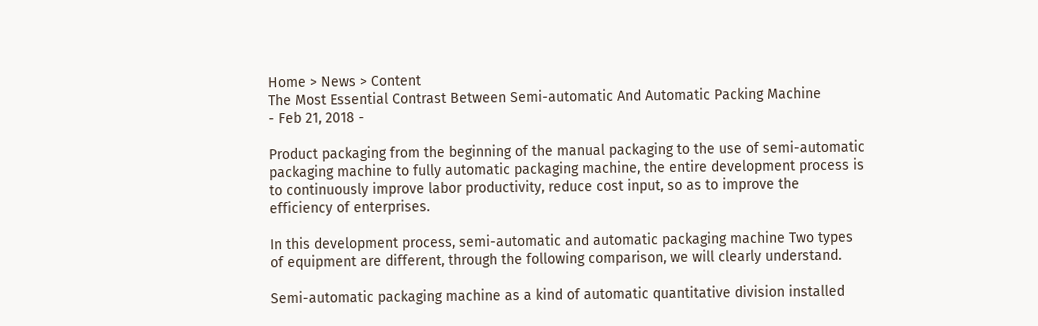Home > News > Content
The Most Essential Contrast Between Semi-automatic And Automatic Packing Machine
- Feb 21, 2018 -

Product packaging from the beginning of the manual packaging to the use of semi-automatic packaging machine to fully automatic packaging machine, the entire development process is to continuously improve labor productivity, reduce cost input, so as to improve the efficiency of enterprises.

In this development process, semi-automatic and automatic packaging machine Two types of equipment are different, through the following comparison, we will clearly understand.

Semi-automatic packaging machine as a kind of automatic quantitative division installed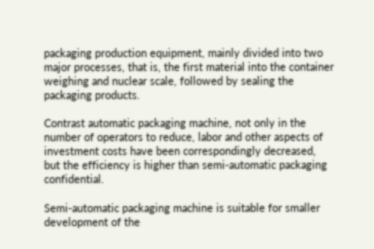packaging production equipment, mainly divided into two major processes, that is, the first material into the container weighing and nuclear scale, followed by sealing the packaging products.

Contrast automatic packaging machine, not only in the number of operators to reduce, labor and other aspects of investment costs have been correspondingly decreased, but the efficiency is higher than semi-automatic packaging confidential.

Semi-automatic packaging machine is suitable for smaller development of the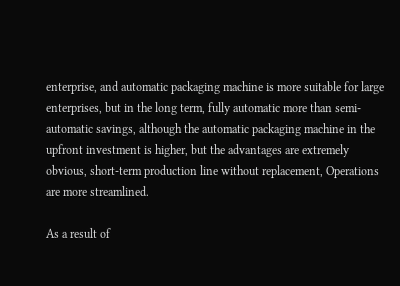enterprise, and automatic packaging machine is more suitable for large enterprises, but in the long term, fully automatic more than semi-automatic savings, although the automatic packaging machine in the upfront investment is higher, but the advantages are extremely obvious, short-term production line without replacement, Operations are more streamlined.

As a result of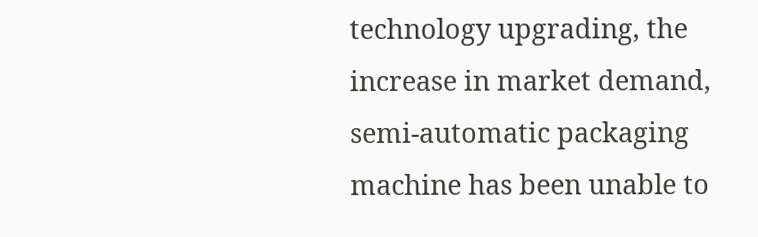technology upgrading, the increase in market demand, semi-automatic packaging machine has been unable to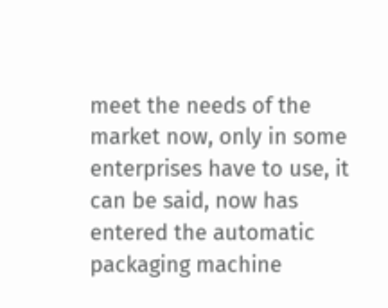meet the needs of the market now, only in some enterprises have to use, it can be said, now has entered the automatic packaging machine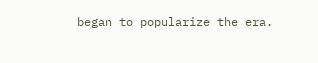began to popularize the era.